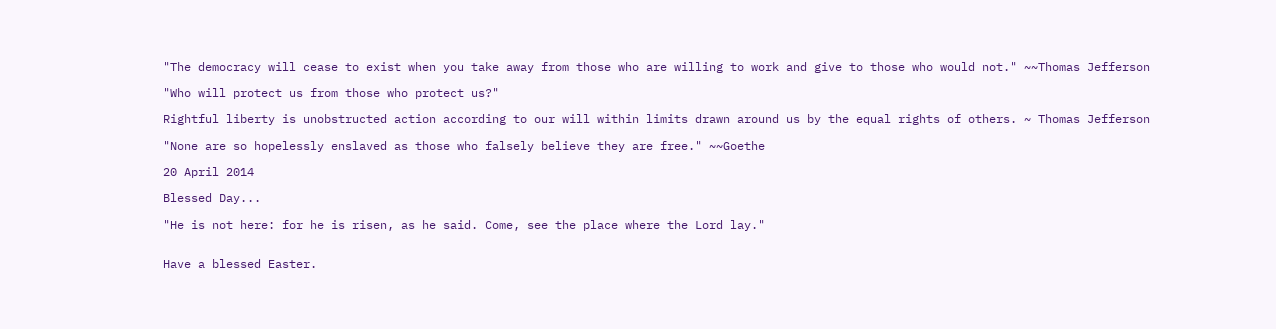"The democracy will cease to exist when you take away from those who are willing to work and give to those who would not." ~~Thomas Jefferson

"Who will protect us from those who protect us?"

Rightful liberty is unobstructed action according to our will within limits drawn around us by the equal rights of others. ~ Thomas Jefferson

"None are so hopelessly enslaved as those who falsely believe they are free." ~~Goethe

20 April 2014

Blessed Day...

"He is not here: for he is risen, as he said. Come, see the place where the Lord lay."


Have a blessed Easter.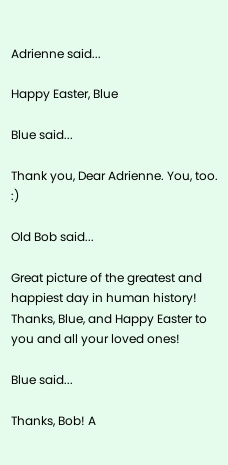Adrienne said...

Happy Easter, Blue

Blue said...

Thank you, Dear Adrienne. You, too. :)

Old Bob said...

Great picture of the greatest and happiest day in human history!
Thanks, Blue, and Happy Easter to you and all your loved ones!

Blue said...

Thanks, Bob! A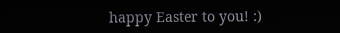happy Easter to you! :)